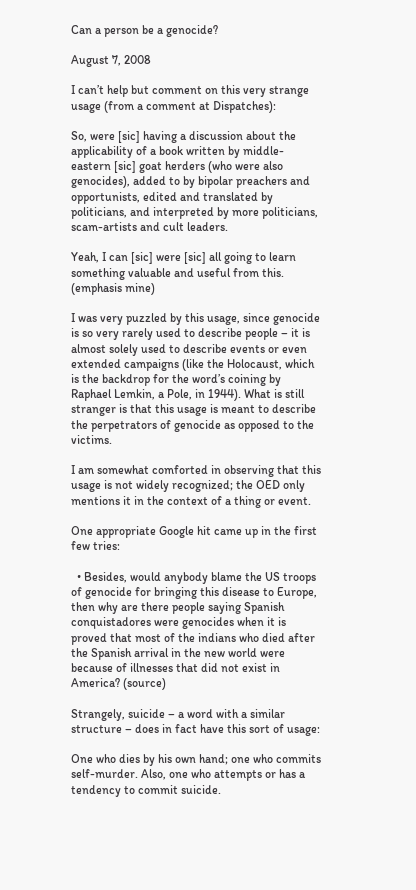Can a person be a genocide?

August 7, 2008

I can’t help but comment on this very strange usage (from a comment at Dispatches):

So, were [sic] having a discussion about the applicability of a book written by middle-eastern [sic] goat herders (who were also genocides), added to by bipolar preachers and opportunists, edited and translated by politicians, and interpreted by more politicians, scam-artists and cult leaders.

Yeah, I can [sic] were [sic] all going to learn something valuable and useful from this. (emphasis mine)

I was very puzzled by this usage, since genocide is so very rarely used to describe people – it is almost solely used to describe events or even extended campaigns (like the Holocaust, which is the backdrop for the word’s coining by Raphael Lemkin, a Pole, in 1944). What is still stranger is that this usage is meant to describe the perpetrators of genocide as opposed to the victims.

I am somewhat comforted in observing that this usage is not widely recognized; the OED only mentions it in the context of a thing or event.

One appropriate Google hit came up in the first few tries:

  • Besides, would anybody blame the US troops of genocide for bringing this disease to Europe, then why are there people saying Spanish conquistadores were genocides when it is proved that most of the indians who died after the Spanish arrival in the new world were because of illnesses that did not exist in America? (source)

Strangely, suicide – a word with a similar structure – does in fact have this sort of usage:

One who dies by his own hand; one who commits self-murder. Also, one who attempts or has a tendency to commit suicide.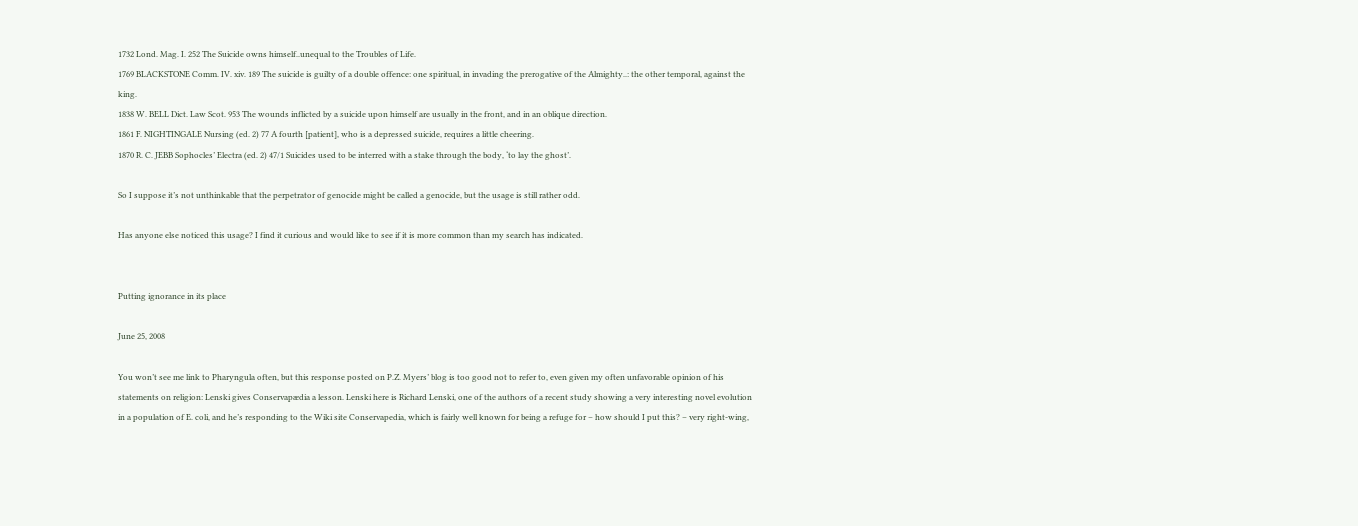1732 Lond. Mag. I. 252 The Suicide owns himself..unequal to the Troubles of Life.
1769 BLACKSTONE Comm. IV. xiv. 189 The suicide is guilty of a double offence: one spiritual, in invading the prerogative of the Almighty..: the other temporal, against the king.
1838 W. BELL Dict. Law Scot. 953 The wounds inflicted by a suicide upon himself are usually in the front, and in an oblique direction.
1861 F. NIGHTINGALE Nursing (ed. 2) 77 A fourth [patient], who is a depressed suicide, requires a little cheering.
1870 R. C. JEBB Sophocles’ Electra (ed. 2) 47/1 Suicides used to be interred with a stake through the body, ‘to lay the ghost’.

So I suppose it’s not unthinkable that the perpetrator of genocide might be called a genocide, but the usage is still rather odd.

Has anyone else noticed this usage? I find it curious and would like to see if it is more common than my search has indicated.


Putting ignorance in its place

June 25, 2008

You won’t see me link to Pharyngula often, but this response posted on P.Z. Myers’ blog is too good not to refer to, even given my often unfavorable opinion of his statements on religion: Lenski gives Conservapædia a lesson. Lenski here is Richard Lenski, one of the authors of a recent study showing a very interesting novel evolution in a population of E. coli, and he’s responding to the Wiki site Conservapedia, which is fairly well known for being a refuge for – how should I put this? – very right-wing,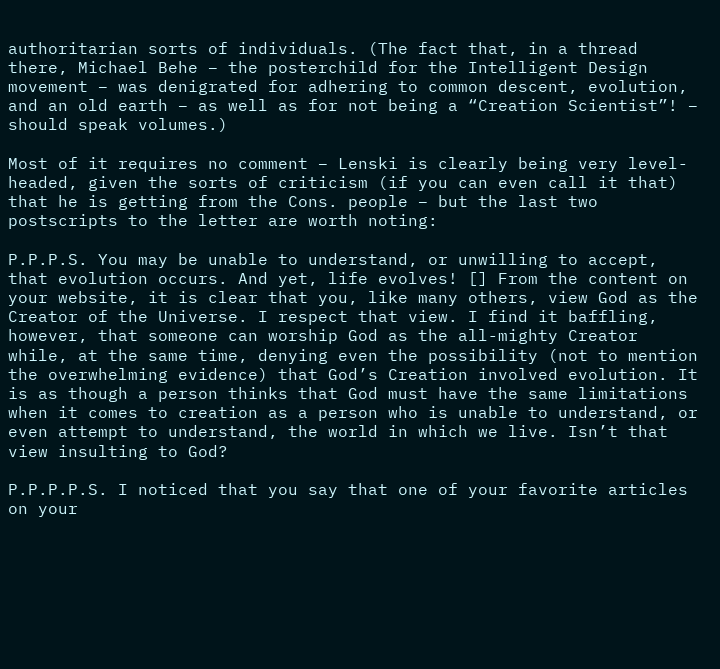authoritarian sorts of individuals. (The fact that, in a thread there, Michael Behe – the posterchild for the Intelligent Design movement – was denigrated for adhering to common descent, evolution, and an old earth – as well as for not being a “Creation Scientist”! – should speak volumes.)

Most of it requires no comment – Lenski is clearly being very level-headed, given the sorts of criticism (if you can even call it that) that he is getting from the Cons. people – but the last two postscripts to the letter are worth noting:

P.P.P.S. You may be unable to understand, or unwilling to accept, that evolution occurs. And yet, life evolves! [] From the content on your website, it is clear that you, like many others, view God as the Creator of the Universe. I respect that view. I find it baffling, however, that someone can worship God as the all-mighty Creator while, at the same time, denying even the possibility (not to mention the overwhelming evidence) that God’s Creation involved evolution. It is as though a person thinks that God must have the same limitations when it comes to creation as a person who is unable to understand, or even attempt to understand, the world in which we live. Isn’t that view insulting to God?

P.P.P.P.S. I noticed that you say that one of your favorite articles on your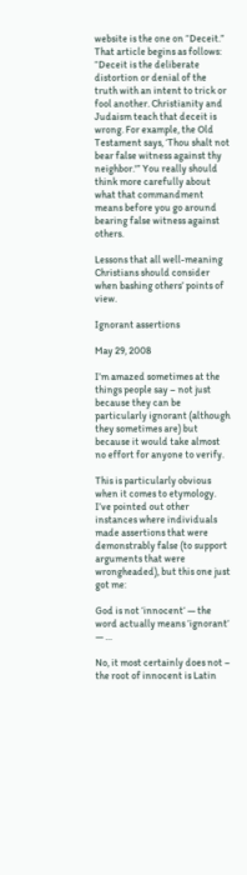website is the one on “Deceit.” That article begins as follows: “Deceit is the deliberate distortion or denial of the truth with an intent to trick or fool another. Christianity and Judaism teach that deceit is wrong. For example, the Old Testament says, ‘Thou shalt not bear false witness against thy neighbor.'” You really should think more carefully about what that commandment means before you go around bearing false witness against others.

Lessons that all well-meaning Christians should consider when bashing others’ points of view.

Ignorant assertions

May 29, 2008

I’m amazed sometimes at the things people say – not just because they can be particularly ignorant (although they sometimes are) but because it would take almost no effort for anyone to verify.

This is particularly obvious when it comes to etymology. I’ve pointed out other instances where individuals made assertions that were demonstrably false (to support arguments that were wrongheaded), but this one just got me:

God is not ‘innocent‘ — the word actually means ‘ignorant‘ — …

No, it most certainly does not – the root of innocent is Latin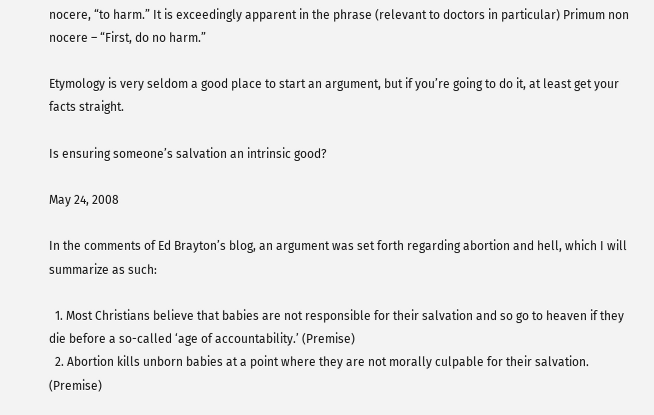nocere, “to harm.” It is exceedingly apparent in the phrase (relevant to doctors in particular) Primum non nocere – “First, do no harm.”

Etymology is very seldom a good place to start an argument, but if you’re going to do it, at least get your facts straight.

Is ensuring someone’s salvation an intrinsic good?

May 24, 2008

In the comments of Ed Brayton’s blog, an argument was set forth regarding abortion and hell, which I will summarize as such:

  1. Most Christians believe that babies are not responsible for their salvation and so go to heaven if they die before a so-called ‘age of accountability.’ (Premise)
  2. Abortion kills unborn babies at a point where they are not morally culpable for their salvation. (Premise)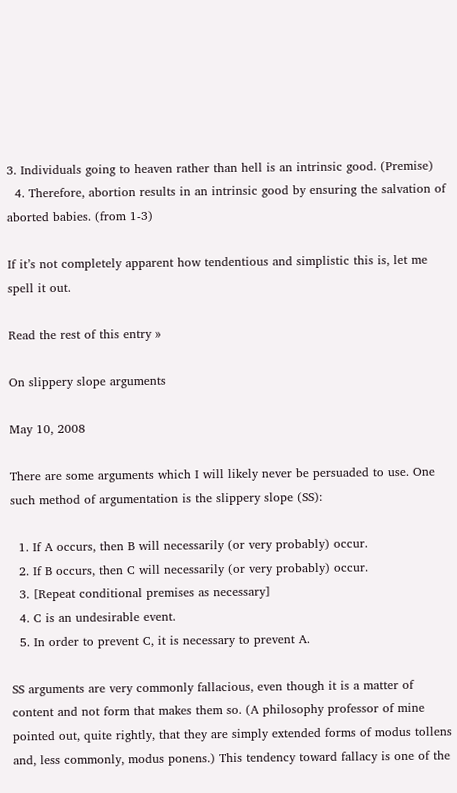3. Individuals going to heaven rather than hell is an intrinsic good. (Premise)
  4. Therefore, abortion results in an intrinsic good by ensuring the salvation of aborted babies. (from 1-3)

If it’s not completely apparent how tendentious and simplistic this is, let me spell it out.

Read the rest of this entry »

On slippery slope arguments

May 10, 2008

There are some arguments which I will likely never be persuaded to use. One such method of argumentation is the slippery slope (SS):

  1. If A occurs, then B will necessarily (or very probably) occur.
  2. If B occurs, then C will necessarily (or very probably) occur.
  3. [Repeat conditional premises as necessary]
  4. C is an undesirable event.
  5. In order to prevent C, it is necessary to prevent A.

SS arguments are very commonly fallacious, even though it is a matter of content and not form that makes them so. (A philosophy professor of mine pointed out, quite rightly, that they are simply extended forms of modus tollens and, less commonly, modus ponens.) This tendency toward fallacy is one of the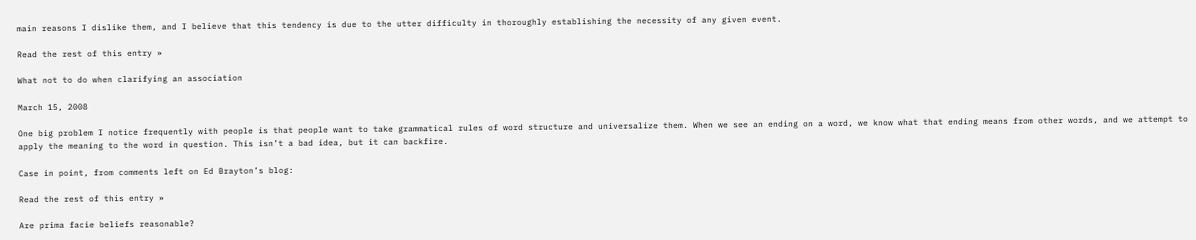main reasons I dislike them, and I believe that this tendency is due to the utter difficulty in thoroughly establishing the necessity of any given event.

Read the rest of this entry »

What not to do when clarifying an association

March 15, 2008

One big problem I notice frequently with people is that people want to take grammatical rules of word structure and universalize them. When we see an ending on a word, we know what that ending means from other words, and we attempt to apply the meaning to the word in question. This isn’t a bad idea, but it can backfire.

Case in point, from comments left on Ed Brayton’s blog:

Read the rest of this entry »

Are prima facie beliefs reasonable?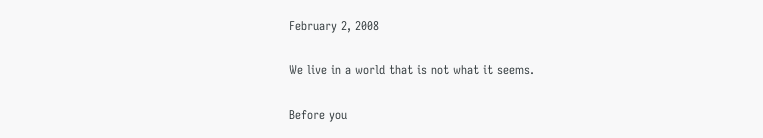February 2, 2008

We live in a world that is not what it seems.

Before you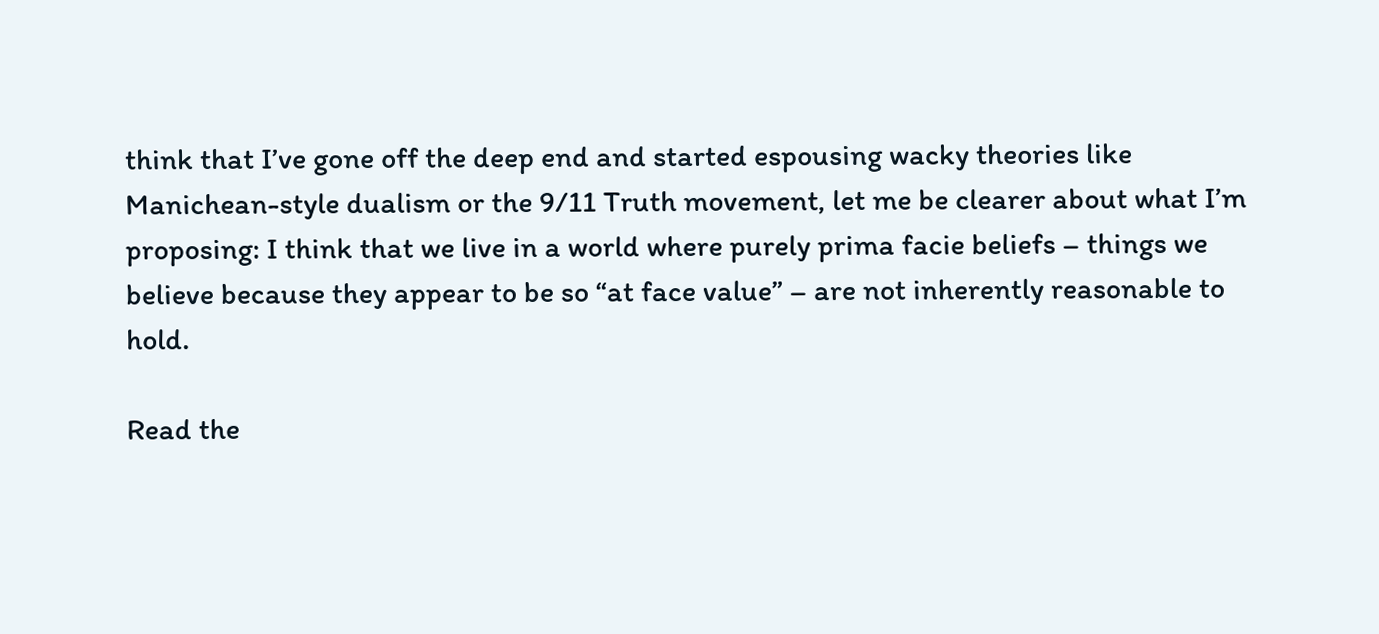think that I’ve gone off the deep end and started espousing wacky theories like Manichean-style dualism or the 9/11 Truth movement, let me be clearer about what I’m proposing: I think that we live in a world where purely prima facie beliefs – things we believe because they appear to be so “at face value” – are not inherently reasonable to hold.

Read the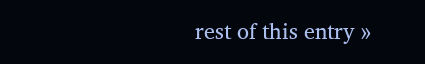rest of this entry »